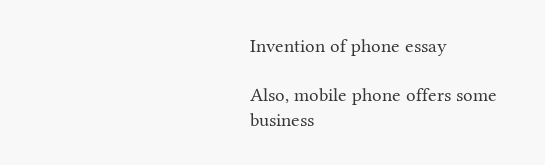Invention of phone essay

Also, mobile phone offers some business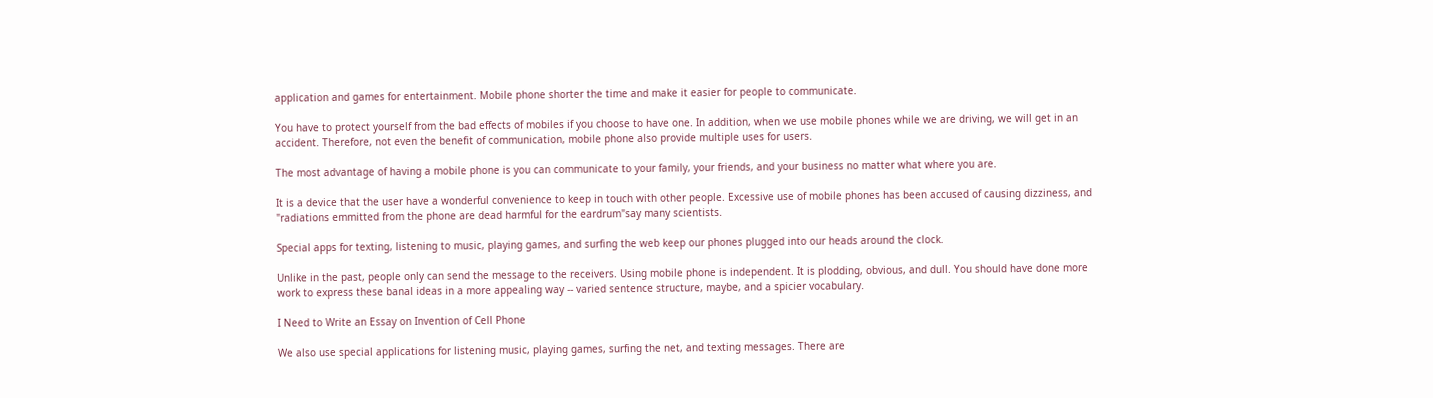application and games for entertainment. Mobile phone shorter the time and make it easier for people to communicate.

You have to protect yourself from the bad effects of mobiles if you choose to have one. In addition, when we use mobile phones while we are driving, we will get in an accident. Therefore, not even the benefit of communication, mobile phone also provide multiple uses for users.

The most advantage of having a mobile phone is you can communicate to your family, your friends, and your business no matter what where you are.

It is a device that the user have a wonderful convenience to keep in touch with other people. Excessive use of mobile phones has been accused of causing dizziness, and "radiations emmitted from the phone are dead harmful for the eardrum"say many scientists.

Special apps for texting, listening to music, playing games, and surfing the web keep our phones plugged into our heads around the clock.

Unlike in the past, people only can send the message to the receivers. Using mobile phone is independent. It is plodding, obvious, and dull. You should have done more work to express these banal ideas in a more appealing way -- varied sentence structure, maybe, and a spicier vocabulary.

I Need to Write an Essay on Invention of Cell Phone

We also use special applications for listening music, playing games, surfing the net, and texting messages. There are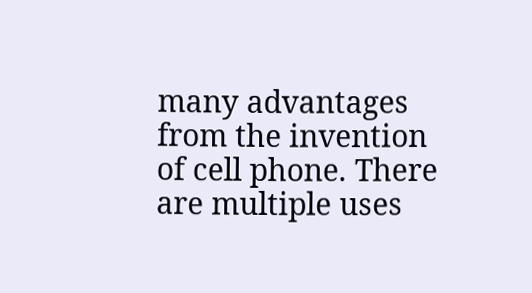many advantages from the invention of cell phone. There are multiple uses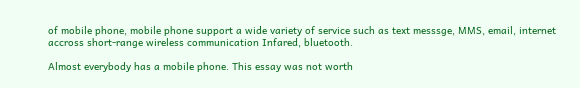of mobile phone, mobile phone support a wide variety of service such as text messsge, MMS, email, internet accross short-range wireless communication Infared, bluetooth.

Almost everybody has a mobile phone. This essay was not worth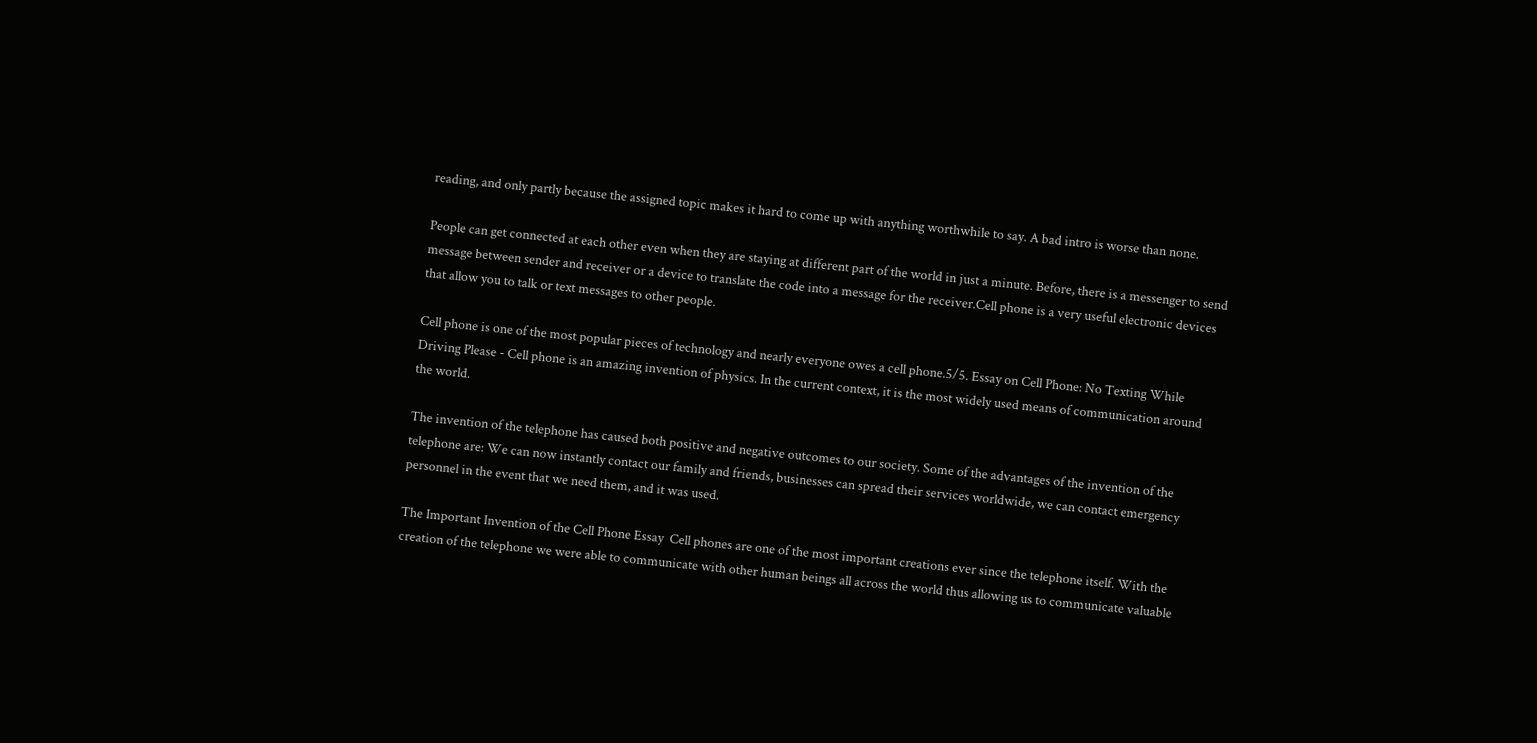reading, and only partly because the assigned topic makes it hard to come up with anything worthwhile to say. A bad intro is worse than none.

People can get connected at each other even when they are staying at different part of the world in just a minute. Before, there is a messenger to send message between sender and receiver or a device to translate the code into a message for the receiver.Cell phone is a very useful electronic devices that allow you to talk or text messages to other people.

Cell phone is one of the most popular pieces of technology and nearly everyone owes a cell phone.5/5. Essay on Cell Phone: No Texting While Driving Please - Cell phone is an amazing invention of physics. In the current context, it is the most widely used means of communication around the world.

The invention of the telephone has caused both positive and negative outcomes to our society. Some of the advantages of the invention of the telephone are: We can now instantly contact our family and friends, businesses can spread their services worldwide, we can contact emergency personnel in the event that we need them, and it was used.

The Important Invention of the Cell Phone Essay  Cell phones are one of the most important creations ever since the telephone itself. With the creation of the telephone we were able to communicate with other human beings all across the world thus allowing us to communicate valuable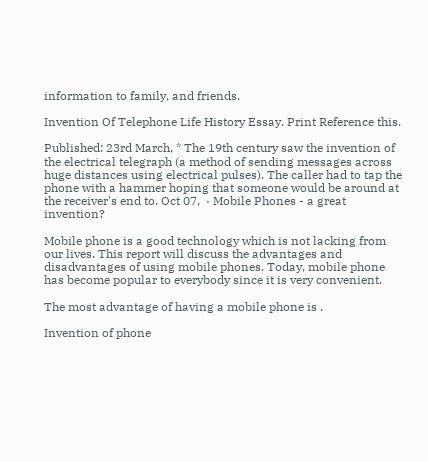information to family, and friends.

Invention Of Telephone Life History Essay. Print Reference this.

Published: 23rd March, * The 19th century saw the invention of the electrical telegraph (a method of sending messages across huge distances using electrical pulses). The caller had to tap the phone with a hammer hoping that someone would be around at the receiver's end to. Oct 07,  · Mobile Phones - a great invention?

Mobile phone is a good technology which is not lacking from our lives. This report will discuss the advantages and disadvantages of using mobile phones. Today, mobile phone has become popular to everybody since it is very convenient.

The most advantage of having a mobile phone is .

Invention of phone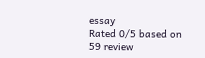essay
Rated 0/5 based on 59 review